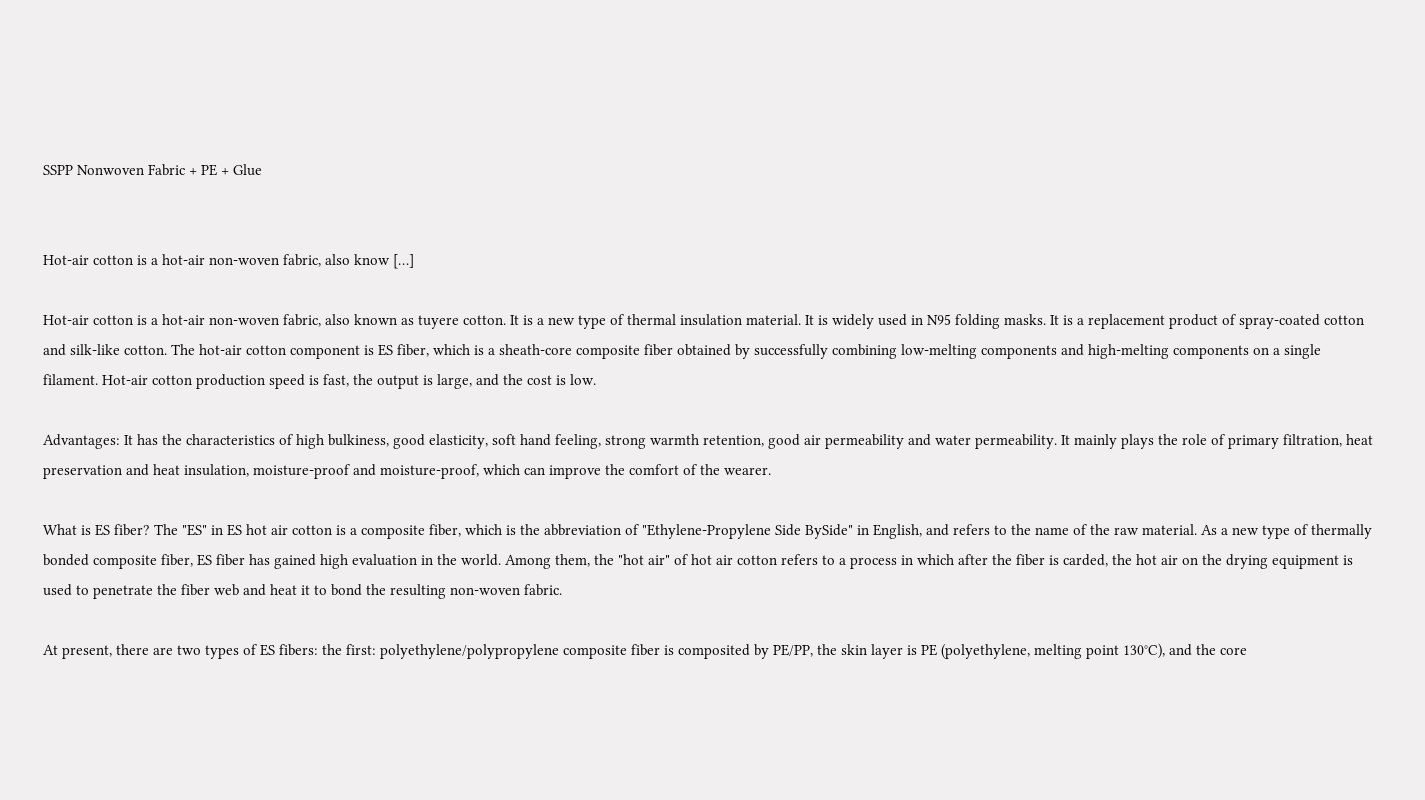SSPP Nonwoven Fabric + PE + Glue


Hot-air cotton is a hot-air non-woven fabric, also know […]

Hot-air cotton is a hot-air non-woven fabric, also known as tuyere cotton. It is a new type of thermal insulation material. It is widely used in N95 folding masks. It is a replacement product of spray-coated cotton and silk-like cotton. The hot-air cotton component is ES fiber, which is a sheath-core composite fiber obtained by successfully combining low-melting components and high-melting components on a single filament. Hot-air cotton production speed is fast, the output is large, and the cost is low.

Advantages: It has the characteristics of high bulkiness, good elasticity, soft hand feeling, strong warmth retention, good air permeability and water permeability. It mainly plays the role of primary filtration, heat preservation and heat insulation, moisture-proof and moisture-proof, which can improve the comfort of the wearer.

What is ES fiber? The "ES" in ES hot air cotton is a composite fiber, which is the abbreviation of "Ethylene-Propylene Side BySide" in English, and refers to the name of the raw material. As a new type of thermally bonded composite fiber, ES fiber has gained high evaluation in the world. Among them, the "hot air" of hot air cotton refers to a process in which after the fiber is carded, the hot air on the drying equipment is used to penetrate the fiber web and heat it to bond the resulting non-woven fabric.

At present, there are two types of ES fibers: the first: polyethylene/polypropylene composite fiber is composited by PE/PP, the skin layer is PE (polyethylene, melting point 130°C), and the core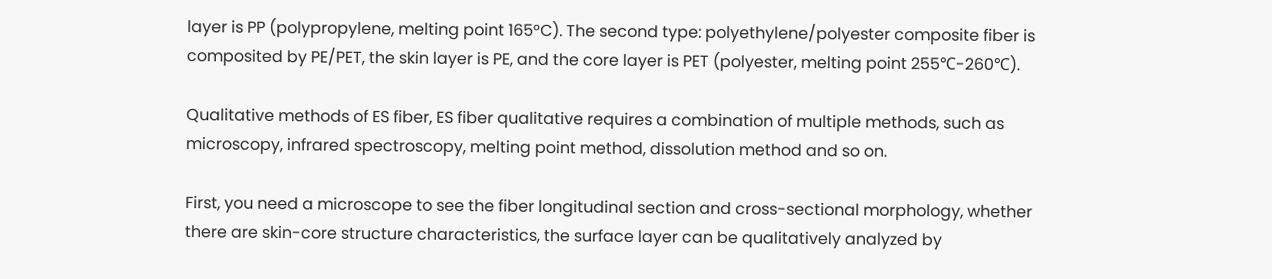layer is PP (polypropylene, melting point 165°C). The second type: polyethylene/polyester composite fiber is composited by PE/PET, the skin layer is PE, and the core layer is PET (polyester, melting point 255℃-260℃).

Qualitative methods of ES fiber, ES fiber qualitative requires a combination of multiple methods, such as microscopy, infrared spectroscopy, melting point method, dissolution method and so on.

First, you need a microscope to see the fiber longitudinal section and cross-sectional morphology, whether there are skin-core structure characteristics, the surface layer can be qualitatively analyzed by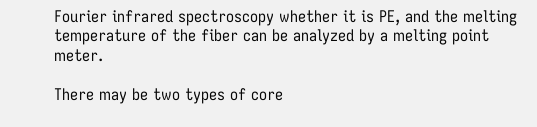Fourier infrared spectroscopy whether it is PE, and the melting temperature of the fiber can be analyzed by a melting point meter.

There may be two types of core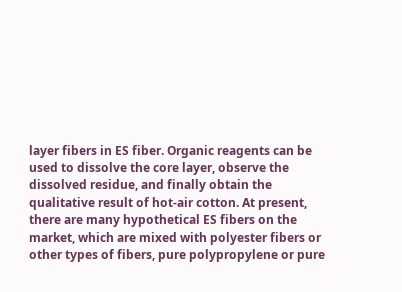layer fibers in ES fiber. Organic reagents can be used to dissolve the core layer, observe the dissolved residue, and finally obtain the qualitative result of hot-air cotton. At present, there are many hypothetical ES fibers on the market, which are mixed with polyester fibers or other types of fibers, pure polypropylene or pure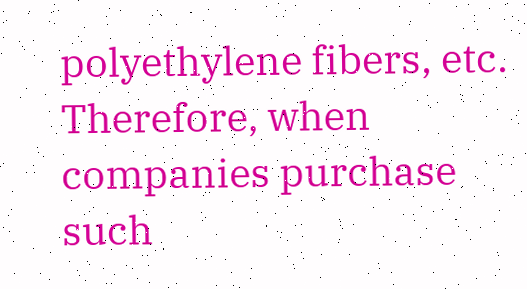polyethylene fibers, etc. Therefore, when companies purchase such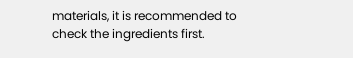materials, it is recommended to check the ingredients first.